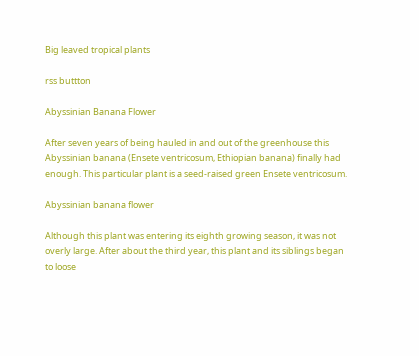Big leaved tropical plants

rss buttton

Abyssinian Banana Flower

After seven years of being hauled in and out of the greenhouse this Abyssinian banana (Ensete ventricosum, Ethiopian banana) finally had enough. This particular plant is a seed-raised green Ensete ventricosum.

Abyssinian banana flower

Although this plant was entering its eighth growing season, it was not overly large. After about the third year, this plant and its siblings began to loose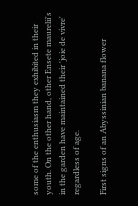some of the enthusiasm they exhibited in their youth. On the other hand, other Ensete maurelii's in the garden have maintained their 'joie de vivre' regardless of age.

First signs of an Abyssinian banana flower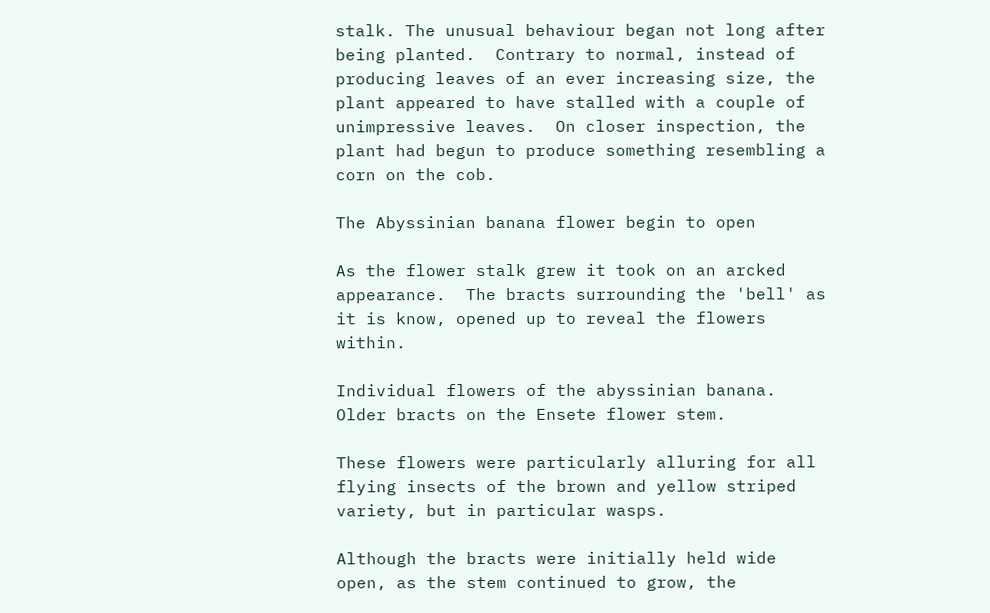stalk. The unusual behaviour began not long after being planted.  Contrary to normal, instead of producing leaves of an ever increasing size, the plant appeared to have stalled with a couple of unimpressive leaves.  On closer inspection, the plant had begun to produce something resembling a corn on the cob.

The Abyssinian banana flower begin to open

As the flower stalk grew it took on an arcked appearance.  The bracts surrounding the 'bell' as it is know, opened up to reveal the flowers within.

Individual flowers of the abyssinian banana. Older bracts on the Ensete flower stem.

These flowers were particularly alluring for all flying insects of the brown and yellow striped variety, but in particular wasps.

Although the bracts were initially held wide open, as the stem continued to grow, the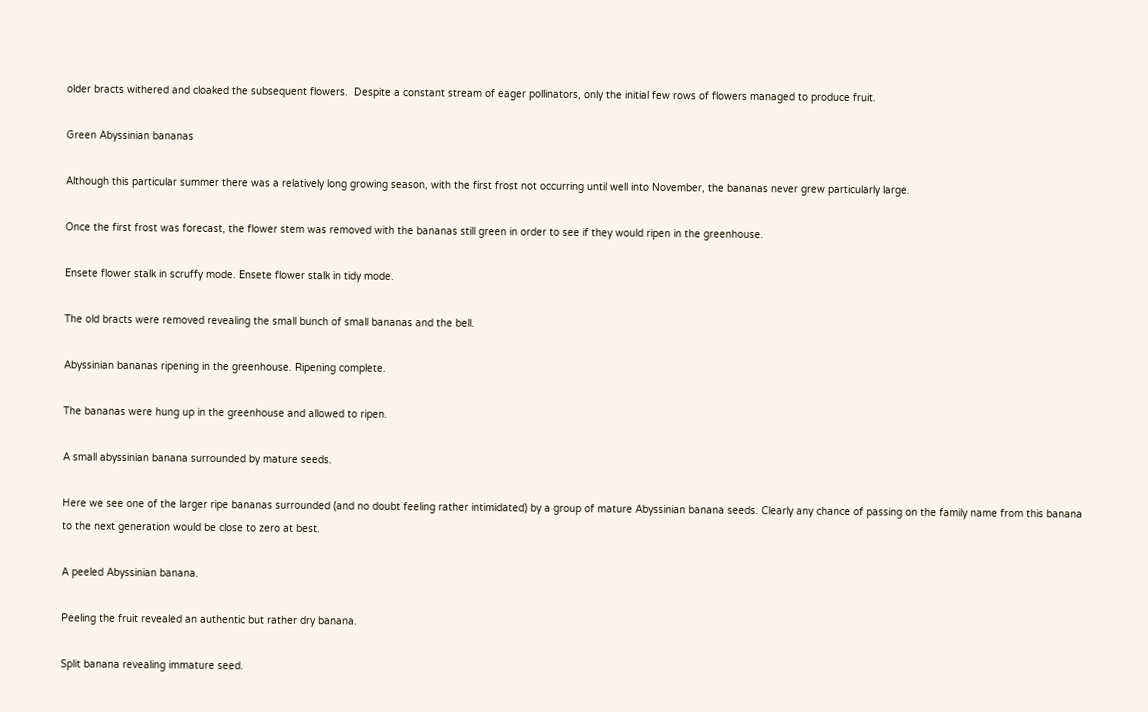older bracts withered and cloaked the subsequent flowers.  Despite a constant stream of eager pollinators, only the initial few rows of flowers managed to produce fruit.

Green Abyssinian bananas

Although this particular summer there was a relatively long growing season, with the first frost not occurring until well into November, the bananas never grew particularly large.

Once the first frost was forecast, the flower stem was removed with the bananas still green in order to see if they would ripen in the greenhouse.

Ensete flower stalk in scruffy mode. Ensete flower stalk in tidy mode.

The old bracts were removed revealing the small bunch of small bananas and the bell.

Abyssinian bananas ripening in the greenhouse. Ripening complete.

The bananas were hung up in the greenhouse and allowed to ripen.

A small abyssinian banana surrounded by mature seeds.

Here we see one of the larger ripe bananas surrounded (and no doubt feeling rather intimidated) by a group of mature Abyssinian banana seeds. Clearly any chance of passing on the family name from this banana to the next generation would be close to zero at best.

A peeled Abyssinian banana.

Peeling the fruit revealed an authentic but rather dry banana.

Split banana revealing immature seed.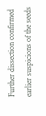Further dissection confirmed earlier suspicions of the seeds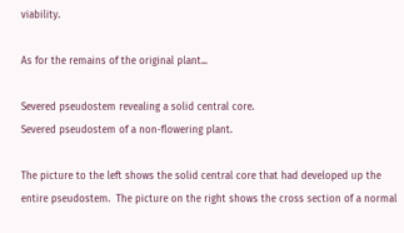viability.

As for the remains of the original plant...

Severed pseudostem revealing a solid central core.
Severed pseudostem of a non-flowering plant.

The picture to the left shows the solid central core that had developed up the entire pseudostem.  The picture on the right shows the cross section of a normal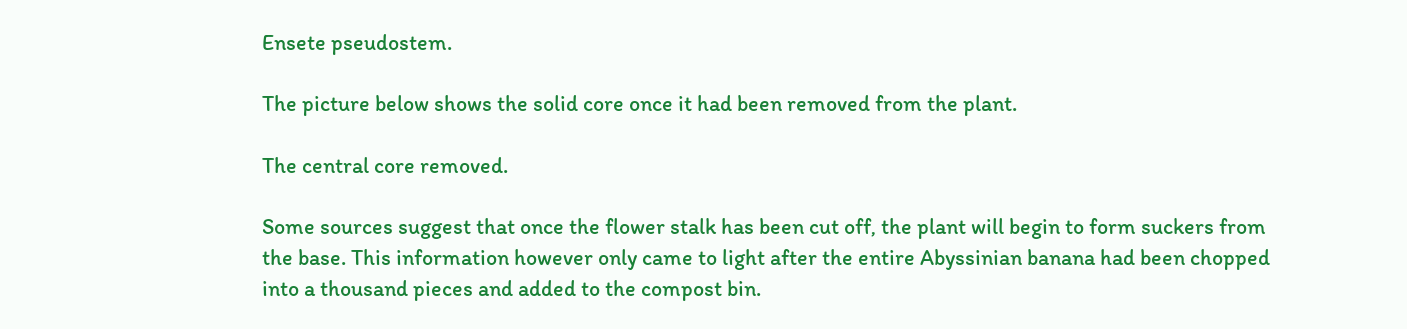Ensete pseudostem.

The picture below shows the solid core once it had been removed from the plant.

The central core removed.

Some sources suggest that once the flower stalk has been cut off, the plant will begin to form suckers from the base. This information however only came to light after the entire Abyssinian banana had been chopped into a thousand pieces and added to the compost bin.